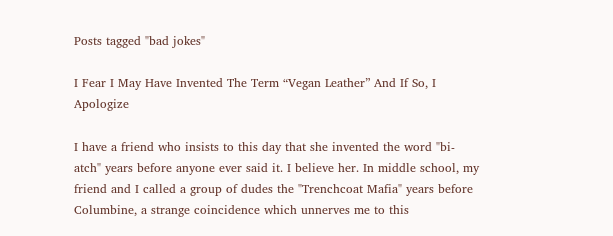Posts tagged "bad jokes"

I Fear I May Have Invented The Term “Vegan Leather” And If So, I Apologize

I have a friend who insists to this day that she invented the word "bi-atch" years before anyone ever said it. I believe her. In middle school, my friend and I called a group of dudes the "Trenchcoat Mafia" years before Columbine, a strange coincidence which unnerves me to this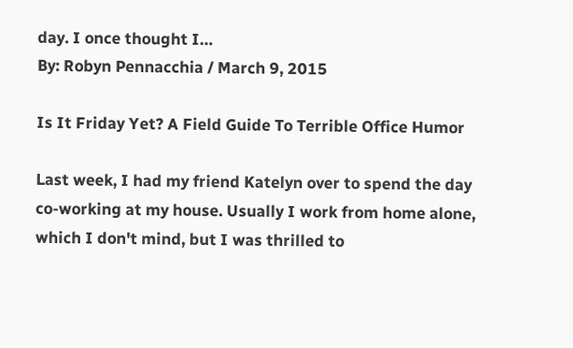day. I once thought I…
By: Robyn Pennacchia / March 9, 2015

Is It Friday Yet? A Field Guide To Terrible Office Humor

Last week, I had my friend Katelyn over to spend the day co-working at my house. Usually I work from home alone, which I don't mind, but I was thrilled to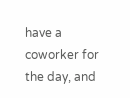have a coworker for the day, and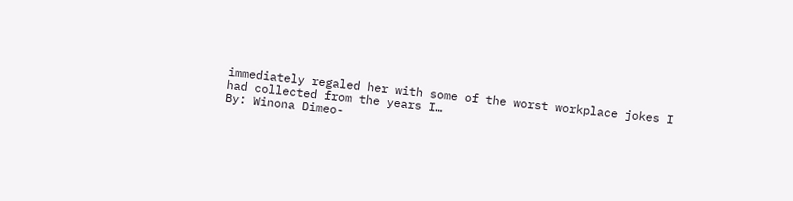immediately regaled her with some of the worst workplace jokes I had collected from the years I…
By: Winona Dimeo-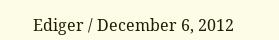Ediger / December 6, 2012